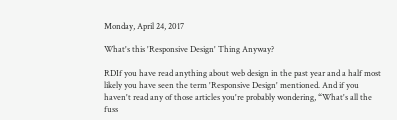Monday, April 24, 2017

What's this 'Responsive Design' Thing Anyway?

RDIf you have read anything about web design in the past year and a half most likely you have seen the term 'Responsive Design' mentioned. And if you haven't read any of those articles you're probably wondering, “What's all the fuss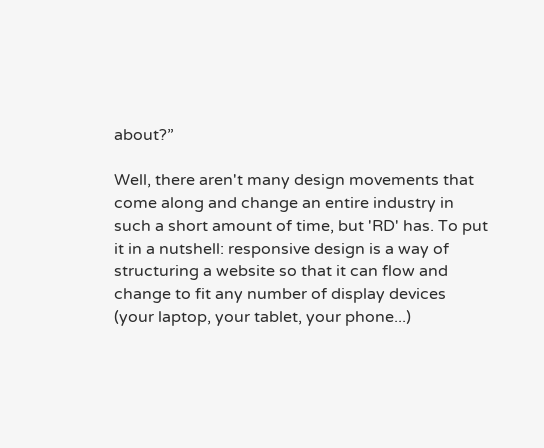about?”

Well, there aren't many design movements that come along and change an entire industry in such a short amount of time, but 'RD' has. To put it in a nutshell: responsive design is a way of structuring a website so that it can flow and change to fit any number of display devices (your laptop, your tablet, your phone...)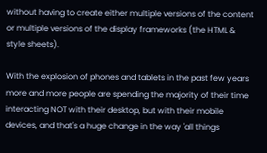without having to create either multiple versions of the content or multiple versions of the display frameworks (the HTML & style sheets).

With the explosion of phones and tablets in the past few years more and more people are spending the majority of their time interacting NOT with their desktop, but with their mobile devices, and that's a huge change in the way 'all things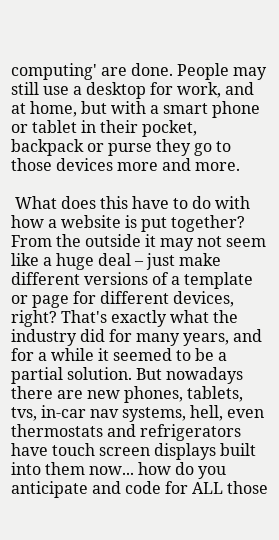computing' are done. People may still use a desktop for work, and at home, but with a smart phone or tablet in their pocket, backpack or purse they go to those devices more and more.

 What does this have to do with how a website is put together? From the outside it may not seem like a huge deal – just make different versions of a template or page for different devices, right? That's exactly what the industry did for many years, and for a while it seemed to be a partial solution. But nowadays there are new phones, tablets, tvs, in-car nav systems, hell, even thermostats and refrigerators have touch screen displays built into them now... how do you anticipate and code for ALL those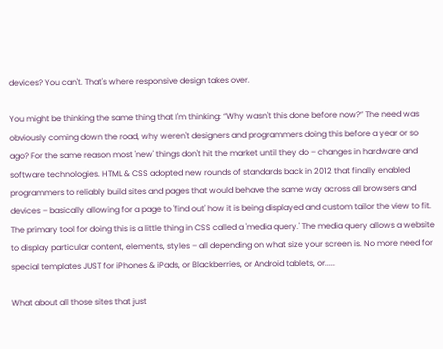devices? You can't. That's where responsive design takes over.

You might be thinking the same thing that I'm thinking: “Why wasn't this done before now?” The need was obviously coming down the road, why weren't designers and programmers doing this before a year or so ago? For the same reason most 'new' things don't hit the market until they do – changes in hardware and software technologies. HTML & CSS adopted new rounds of standards back in 2012 that finally enabled programmers to reliably build sites and pages that would behave the same way across all browsers and devices – basically allowing for a page to 'find out' how it is being displayed and custom tailor the view to fit. The primary tool for doing this is a little thing in CSS called a 'media query.' The media query allows a website to display particular content, elements, styles – all depending on what size your screen is. No more need for special templates JUST for iPhones & iPads, or Blackberries, or Android tablets, or.....

What about all those sites that just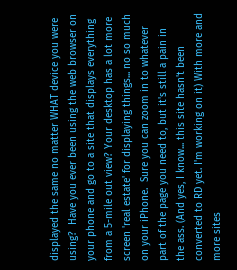displayed the same no matter WHAT device you were using?  Have you ever been using the web browser on your phone and go to a site that displays everything from a 5-mile out view? Your desktop has a lot more screen 'real estate' for displaying things... no so much on your iPhone.  Sure you can zoom in to whatever part of the page you need to, but it's still a pain in the ass. (And yes, I know... this site hasn't been converted to RD yet. I'm working on it) With more and more sites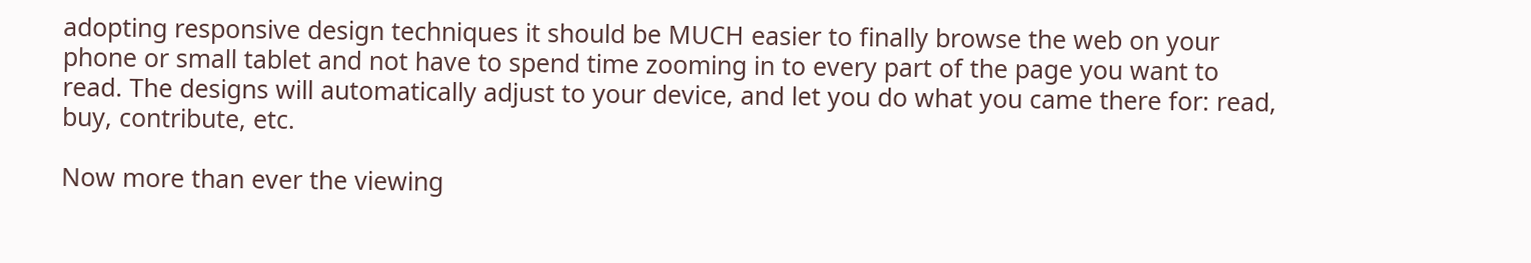adopting responsive design techniques it should be MUCH easier to finally browse the web on your phone or small tablet and not have to spend time zooming in to every part of the page you want to read. The designs will automatically adjust to your device, and let you do what you came there for: read, buy, contribute, etc.

Now more than ever the viewing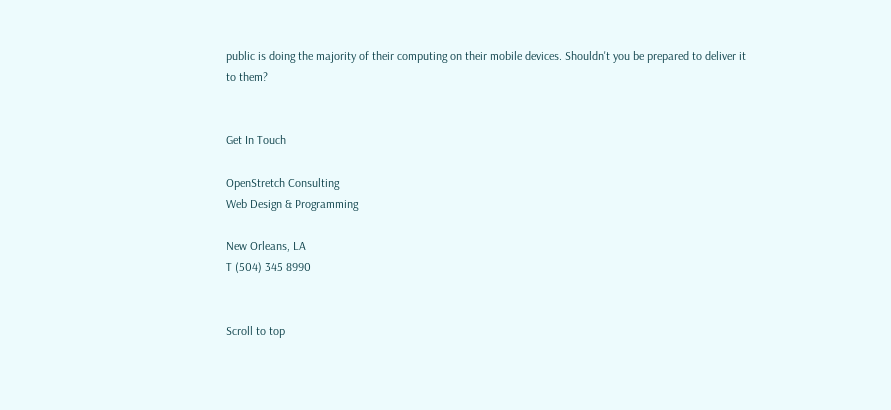public is doing the majority of their computing on their mobile devices. Shouldn't you be prepared to deliver it to them?


Get In Touch

OpenStretch Consulting
Web Design & Programming

New Orleans, LA
T (504) 345 8990


Scroll to top